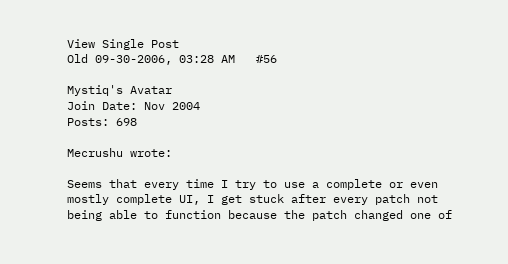View Single Post
Old 09-30-2006, 03:28 AM   #56

Mystiq's Avatar
Join Date: Nov 2004
Posts: 698

Mecrushu wrote:

Seems that every time I try to use a complete or even mostly complete UI, I get stuck after every patch not being able to function because the patch changed one of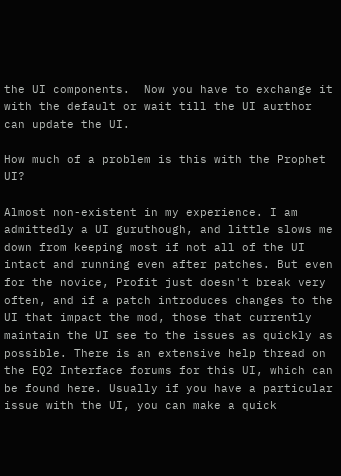the UI components.  Now you have to exchange it with the default or wait till the UI aurthor can update the UI.

How much of a problem is this with the Prophet UI?

Almost non-existent in my experience. I am admittedly a UI guruthough, and little slows me down from keeping most if not all of the UI intact and running even after patches. But even for the novice, Profit just doesn't break very often, and if a patch introduces changes to the UI that impact the mod, those that currently maintain the UI see to the issues as quickly as possible. There is an extensive help thread on the EQ2 Interface forums for this UI, which can be found here. Usually if you have a particular issue with the UI, you can make a quick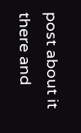post about it there and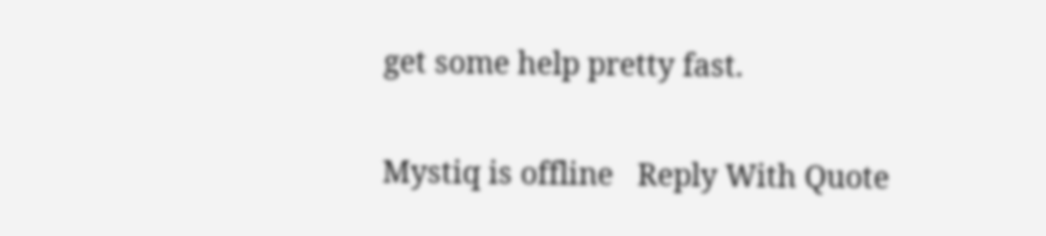get some help pretty fast.

Mystiq is offline   Reply With Quote